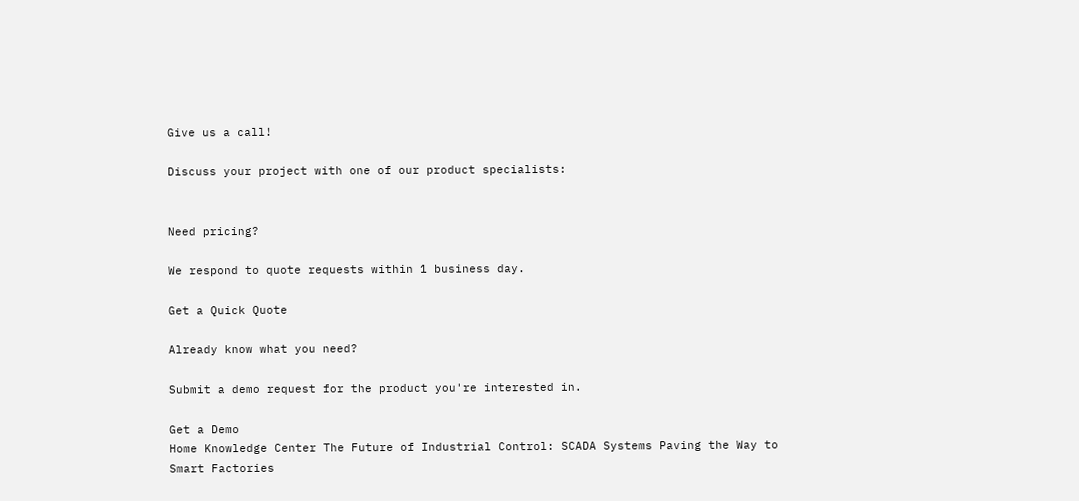Give us a call!

Discuss your project with one of our product specialists:


Need pricing?

We respond to quote requests within 1 business day.

Get a Quick Quote

Already know what you need?

Submit a demo request for the product you're interested in.

Get a Demo
Home Knowledge Center The Future of Industrial Control: SCADA Systems Paving the Way to Smart Factories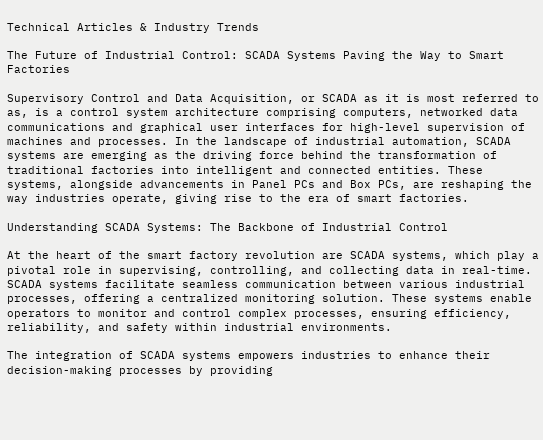Technical Articles & Industry Trends

The Future of Industrial Control: SCADA Systems Paving the Way to Smart Factories

Supervisory Control and Data Acquisition, or SCADA as it is most referred to as, is a control system architecture comprising computers, networked data communications and graphical user interfaces for high-level supervision of machines and processes. In the landscape of industrial automation, SCADA systems are emerging as the driving force behind the transformation of traditional factories into intelligent and connected entities. These systems, alongside advancements in Panel PCs and Box PCs, are reshaping the way industries operate, giving rise to the era of smart factories.

Understanding SCADA Systems: The Backbone of Industrial Control

At the heart of the smart factory revolution are SCADA systems, which play a pivotal role in supervising, controlling, and collecting data in real-time. SCADA systems facilitate seamless communication between various industrial processes, offering a centralized monitoring solution. These systems enable operators to monitor and control complex processes, ensuring efficiency, reliability, and safety within industrial environments.

The integration of SCADA systems empowers industries to enhance their decision-making processes by providing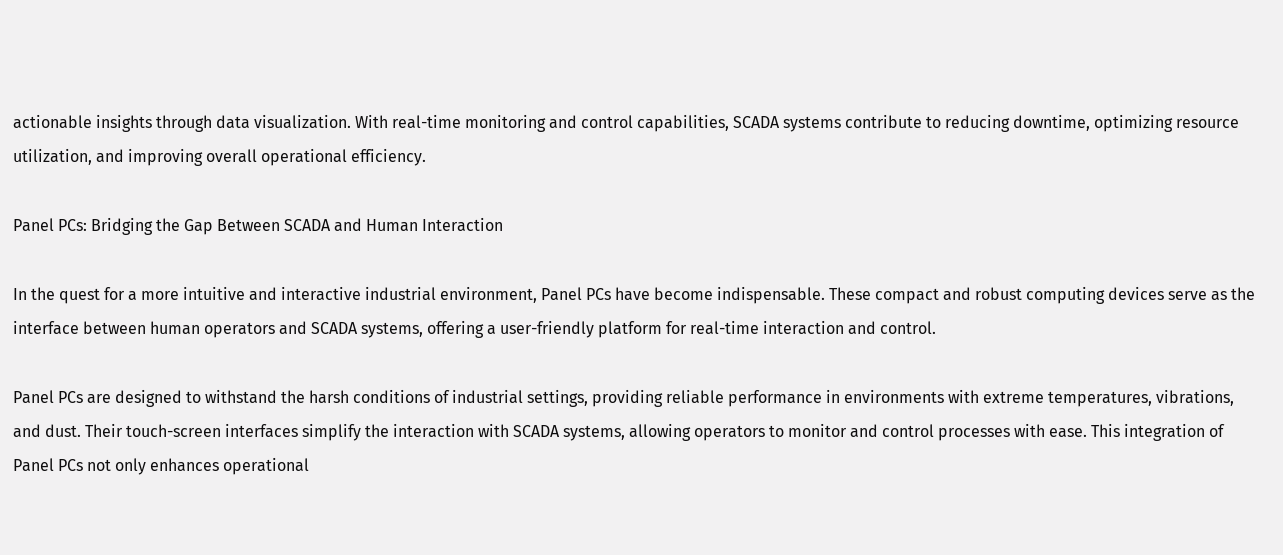actionable insights through data visualization. With real-time monitoring and control capabilities, SCADA systems contribute to reducing downtime, optimizing resource utilization, and improving overall operational efficiency.

Panel PCs: Bridging the Gap Between SCADA and Human Interaction

In the quest for a more intuitive and interactive industrial environment, Panel PCs have become indispensable. These compact and robust computing devices serve as the interface between human operators and SCADA systems, offering a user-friendly platform for real-time interaction and control.

Panel PCs are designed to withstand the harsh conditions of industrial settings, providing reliable performance in environments with extreme temperatures, vibrations, and dust. Their touch-screen interfaces simplify the interaction with SCADA systems, allowing operators to monitor and control processes with ease. This integration of Panel PCs not only enhances operational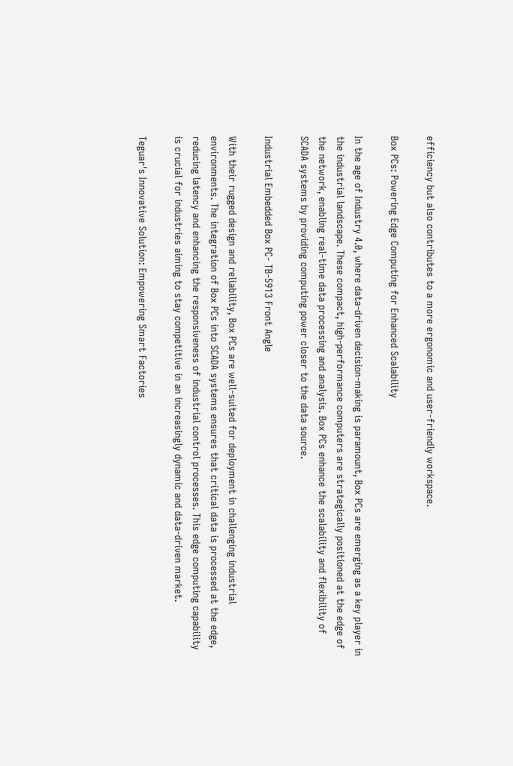efficiency but also contributes to a more ergonomic and user-friendly workspace.

Box PCs: Powering Edge Computing for Enhanced Scalability

In the age of Industry 4.0, where data-driven decision-making is paramount, Box PCs are emerging as a key player in the industrial landscape. These compact, high-performance computers are strategically positioned at the edge of the network, enabling real-time data processing and analysis. Box PCs enhance the scalability and flexibility of SCADA systems by providing computing power closer to the data source.

Industrial Embedded Box PC- TB-5913 Front Angle

With their rugged design and reliability, Box PCs are well-suited for deployment in challenging industrial environments. The integration of Box PCs into SCADA systems ensures that critical data is processed at the edge, reducing latency and enhancing the responsiveness of industrial control processes. This edge computing capability is crucial for industries aiming to stay competitive in an increasingly dynamic and data-driven market.

Teguar's Innovative Solution: Empowering Smart Factories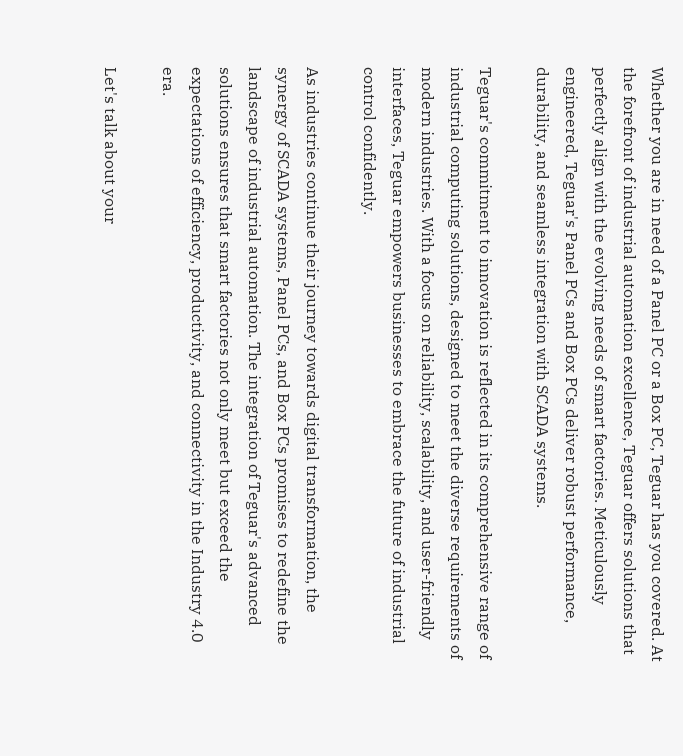Whether you are in need of a Panel PC or a Box PC, Teguar has you covered. At the forefront of industrial automation excellence, Teguar offers solutions that perfectly align with the evolving needs of smart factories. Meticulously engineered, Teguar's Panel PCs and Box PCs deliver robust performance, durability, and seamless integration with SCADA systems.

Teguar's commitment to innovation is reflected in its comprehensive range of industrial computing solutions, designed to meet the diverse requirements of modern industries. With a focus on reliability, scalability, and user-friendly interfaces, Teguar empowers businesses to embrace the future of industrial control confidently.

As industries continue their journey towards digital transformation, the synergy of SCADA systems, Panel PCs, and Box PCs promises to redefine the landscape of industrial automation. The integration of Teguar's advanced solutions ensures that smart factories not only meet but exceed the expectations of efficiency, productivity, and connectivity in the Industry 4.0 era.

Let's talk about your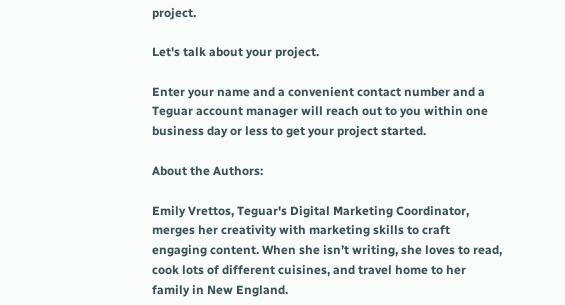project.

Let's talk about your project.

Enter your name and a convenient contact number and a Teguar account manager will reach out to you within one business day or less to get your project started.

About the Authors:

Emily Vrettos, Teguar's Digital Marketing Coordinator, merges her creativity with marketing skills to craft engaging content. When she isn’t writing, she loves to read, cook lots of different cuisines, and travel home to her family in New England.